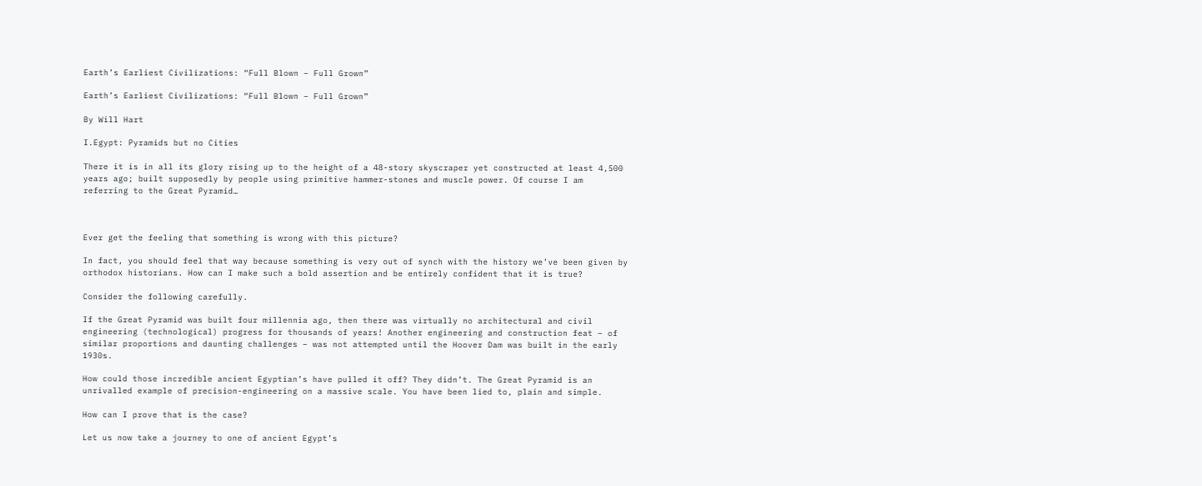Earth’s Earliest Civilizations: “Full Blown – Full Grown”

Earth’s Earliest Civilizations: “Full Blown – Full Grown”

By Will Hart

I.Egypt: Pyramids but no Cities

There it is in all its glory rising up to the height of a 48-story skyscraper yet constructed at least 4,500 years ago; built supposedly by people using primitive hammer-stones and muscle power. Of course I am referring to the Great Pyramid…



Ever get the feeling that something is wrong with this picture?

In fact, you should feel that way because something is very out of synch with the history we’ve been given by orthodox historians. How can I make such a bold assertion and be entirely confident that it is true?

Consider the following carefully.

If the Great Pyramid was built four millennia ago, then there was virtually no architectural and civil engineering (technological) progress for thousands of years! Another engineering and construction feat – of similar proportions and daunting challenges – was not attempted until the Hoover Dam was built in the early 1930s.

How could those incredible ancient Egyptian’s have pulled it off? They didn’t. The Great Pyramid is an unrivalled example of precision-engineering on a massive scale. You have been lied to, plain and simple.

How can I prove that is the case?

Let us now take a journey to one of ancient Egypt’s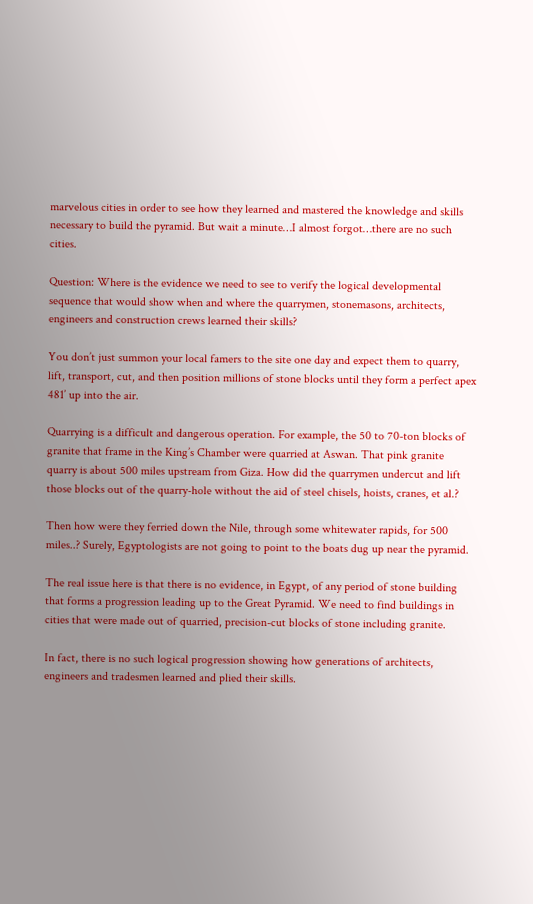marvelous cities in order to see how they learned and mastered the knowledge and skills necessary to build the pyramid. But wait a minute…I almost forgot…there are no such cities.

Question: Where is the evidence we need to see to verify the logical developmental sequence that would show when and where the quarrymen, stonemasons, architects, engineers and construction crews learned their skills?

You don’t just summon your local famers to the site one day and expect them to quarry, lift, transport, cut, and then position millions of stone blocks until they form a perfect apex 481’ up into the air.

Quarrying is a difficult and dangerous operation. For example, the 50 to 70-ton blocks of granite that frame in the King’s Chamber were quarried at Aswan. That pink granite quarry is about 500 miles upstream from Giza. How did the quarrymen undercut and lift those blocks out of the quarry-hole without the aid of steel chisels, hoists, cranes, et al.?

Then how were they ferried down the Nile, through some whitewater rapids, for 500 miles..? Surely, Egyptologists are not going to point to the boats dug up near the pyramid.

The real issue here is that there is no evidence, in Egypt, of any period of stone building that forms a progression leading up to the Great Pyramid. We need to find buildings in cities that were made out of quarried, precision-cut blocks of stone including granite.

In fact, there is no such logical progression showing how generations of architects, engineers and tradesmen learned and plied their skills.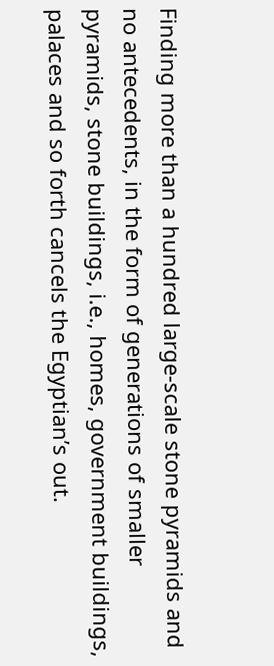Finding more than a hundred large-scale stone pyramids and no antecedents, in the form of generations of smaller pyramids, stone buildings, i.e., homes, government buildings, palaces and so forth cancels the Egyptian’s out.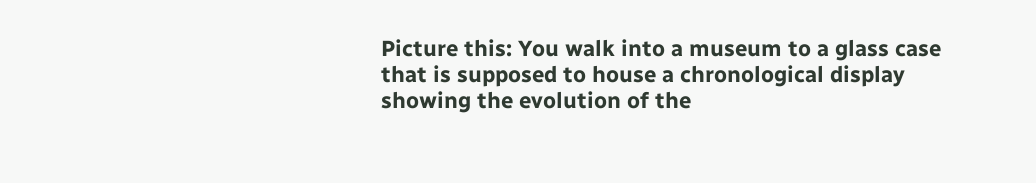Picture this: You walk into a museum to a glass case that is supposed to house a chronological display showing the evolution of the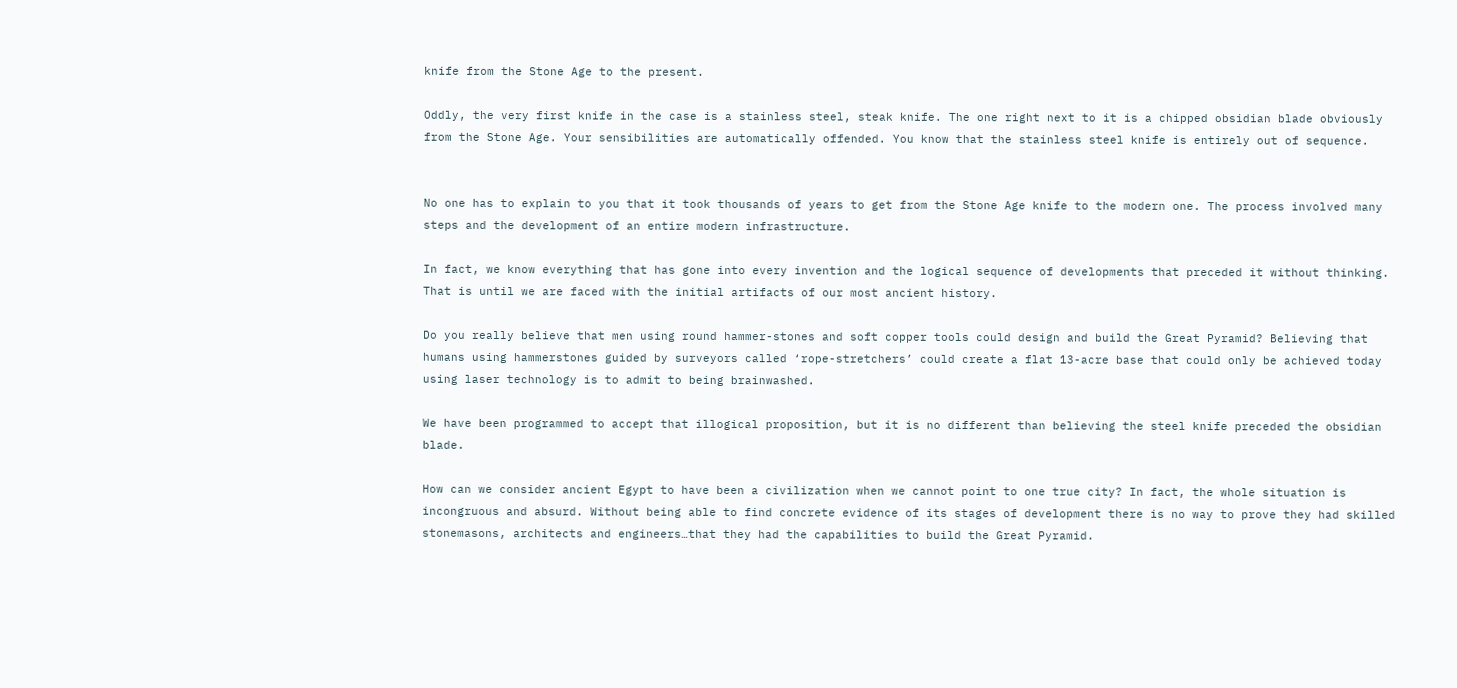knife from the Stone Age to the present.

Oddly, the very first knife in the case is a stainless steel, steak knife. The one right next to it is a chipped obsidian blade obviously from the Stone Age. Your sensibilities are automatically offended. You know that the stainless steel knife is entirely out of sequence.


No one has to explain to you that it took thousands of years to get from the Stone Age knife to the modern one. The process involved many steps and the development of an entire modern infrastructure.

In fact, we know everything that has gone into every invention and the logical sequence of developments that preceded it without thinking. That is until we are faced with the initial artifacts of our most ancient history.

Do you really believe that men using round hammer-stones and soft copper tools could design and build the Great Pyramid? Believing that humans using hammerstones guided by surveyors called ‘rope-stretchers’ could create a flat 13-acre base that could only be achieved today using laser technology is to admit to being brainwashed.

We have been programmed to accept that illogical proposition, but it is no different than believing the steel knife preceded the obsidian blade.

How can we consider ancient Egypt to have been a civilization when we cannot point to one true city? In fact, the whole situation is incongruous and absurd. Without being able to find concrete evidence of its stages of development there is no way to prove they had skilled stonemasons, architects and engineers…that they had the capabilities to build the Great Pyramid.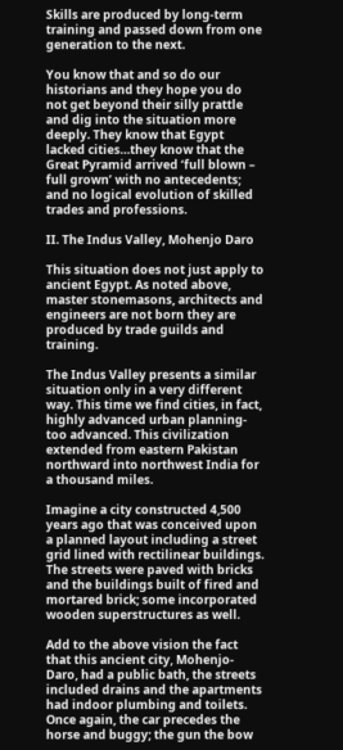Skills are produced by long-term training and passed down from one generation to the next.

You know that and so do our historians and they hope you do not get beyond their silly prattle and dig into the situation more deeply. They know that Egypt lacked cities…they know that the Great Pyramid arrived ‘full blown – full grown’ with no antecedents; and no logical evolution of skilled trades and professions.

II. The Indus Valley, Mohenjo Daro

This situation does not just apply to ancient Egypt. As noted above, master stonemasons, architects and engineers are not born they are produced by trade guilds and training.

The Indus Valley presents a similar situation only in a very different way. This time we find cities, in fact, highly advanced urban planning- too advanced. This civilization extended from eastern Pakistan northward into northwest India for a thousand miles.

Imagine a city constructed 4,500 years ago that was conceived upon a planned layout including a street grid lined with rectilinear buildings. The streets were paved with bricks and the buildings built of fired and mortared brick; some incorporated wooden superstructures as well.

Add to the above vision the fact that this ancient city, Mohenjo-Daro, had a public bath, the streets included drains and the apartments had indoor plumbing and toilets. Once again, the car precedes the horse and buggy; the gun the bow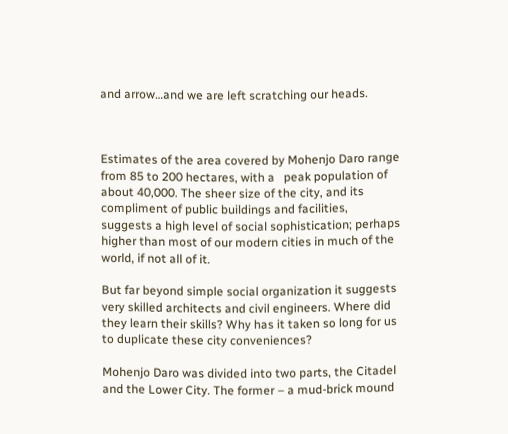and arrow…and we are left scratching our heads.



Estimates of the area covered by Mohenjo Daro range from 85 to 200 hectares, with a   peak population of about 40,000. The sheer size of the city, and its compliment of public buildings and facilities, suggests a high level of social sophistication; perhaps higher than most of our modern cities in much of the world, if not all of it.

But far beyond simple social organization it suggests very skilled architects and civil engineers. Where did they learn their skills? Why has it taken so long for us to duplicate these city conveniences?

Mohenjo Daro was divided into two parts, the Citadel and the Lower City. The former – a mud-brick mound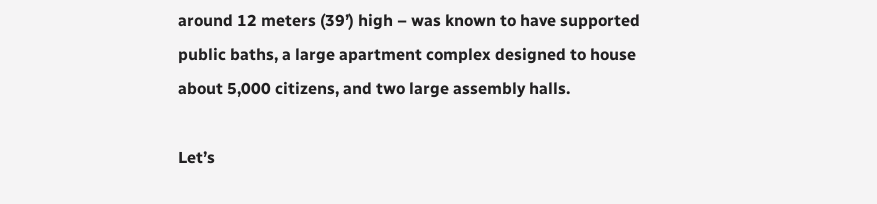around 12 meters (39’) high – was known to have supported public baths, a large apartment complex designed to house about 5,000 citizens, and two large assembly halls.

Let’s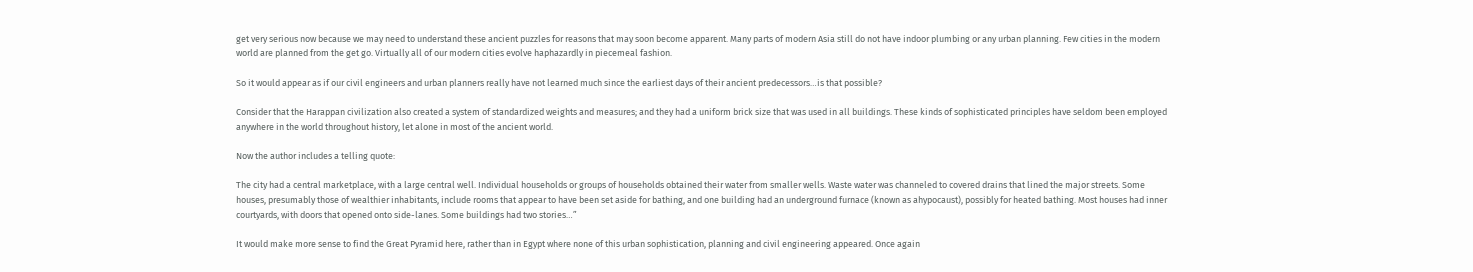get very serious now because we may need to understand these ancient puzzles for reasons that may soon become apparent. Many parts of modern Asia still do not have indoor plumbing or any urban planning. Few cities in the modern world are planned from the get go. Virtually all of our modern cities evolve haphazardly in piecemeal fashion.

So it would appear as if our civil engineers and urban planners really have not learned much since the earliest days of their ancient predecessors…is that possible?

Consider that the Harappan civilization also created a system of standardized weights and measures; and they had a uniform brick size that was used in all buildings. These kinds of sophisticated principles have seldom been employed anywhere in the world throughout history, let alone in most of the ancient world.

Now the author includes a telling quote:

The city had a central marketplace, with a large central well. Individual households or groups of households obtained their water from smaller wells. Waste water was channeled to covered drains that lined the major streets. Some houses, presumably those of wealthier inhabitants, include rooms that appear to have been set aside for bathing, and one building had an underground furnace (known as ahypocaust), possibly for heated bathing. Most houses had inner courtyards, with doors that opened onto side-lanes. Some buildings had two stories…”

It would make more sense to find the Great Pyramid here, rather than in Egypt where none of this urban sophistication, planning and civil engineering appeared. Once again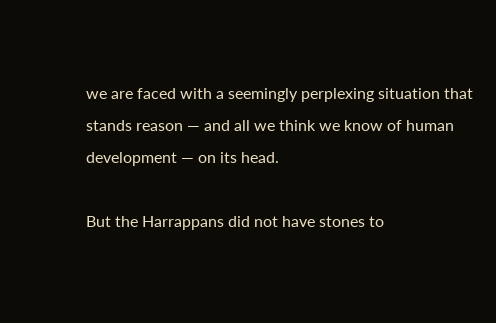we are faced with a seemingly perplexing situation that stands reason — and all we think we know of human development — on its head.

But the Harrappans did not have stones to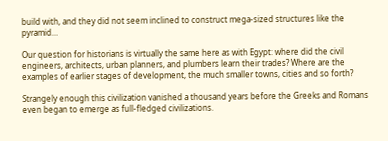build with, and they did not seem inclined to construct mega-sized structures like the pyramid…

Our question for historians is virtually the same here as with Egypt: where did the civil engineers, architects, urban planners, and plumbers learn their trades? Where are the examples of earlier stages of development, the much smaller towns, cities and so forth?

Strangely enough this civilization vanished a thousand years before the Greeks and Romans even began to emerge as full-fledged civilizations.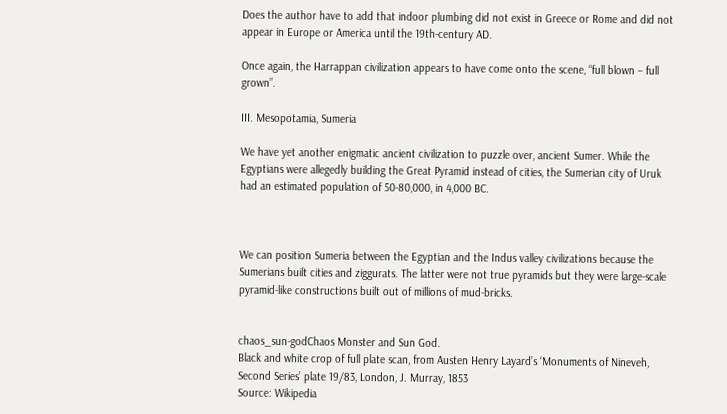Does the author have to add that indoor plumbing did not exist in Greece or Rome and did not appear in Europe or America until the 19th-century AD.

Once again, the Harrappan civilization appears to have come onto the scene, “full blown – full grown”.

III. Mesopotamia, Sumeria

We have yet another enigmatic ancient civilization to puzzle over, ancient Sumer. While the Egyptians were allegedly building the Great Pyramid instead of cities, the Sumerian city of Uruk had an estimated population of 50-80,000, in 4,000 BC.



We can position Sumeria between the Egyptian and the Indus valley civilizations because the Sumerians built cities and ziggurats. The latter were not true pyramids but they were large-scale pyramid-like constructions built out of millions of mud-bricks.


chaos_sun-godChaos Monster and Sun God.
Black and white crop of full plate scan, from Austen Henry Layard’s ‘Monuments of Nineveh, Second Series’ plate 19/83, London, J. Murray, 1853
Source: Wikipedia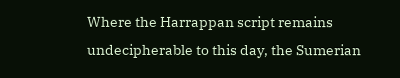Where the Harrappan script remains undecipherable to this day, the Sumerian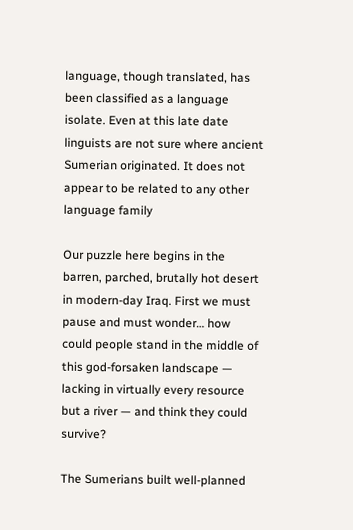language, though translated, has been classified as a language isolate. Even at this late date linguists are not sure where ancient Sumerian originated. It does not appear to be related to any other language family

Our puzzle here begins in the barren, parched, brutally hot desert in modern-day Iraq. First we must pause and must wonder… how could people stand in the middle of this god-forsaken landscape — lacking in virtually every resource but a river — and think they could survive?

The Sumerians built well-planned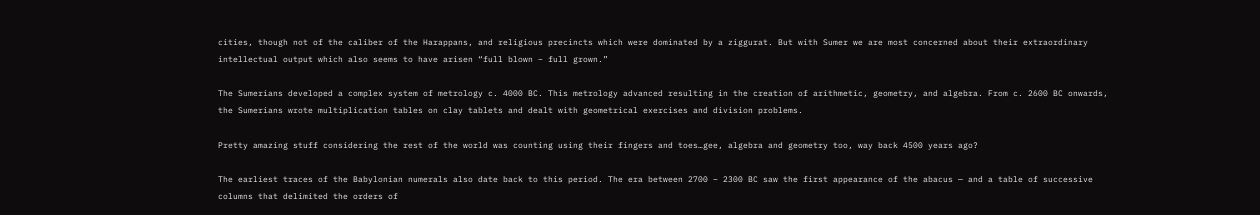cities, though not of the caliber of the Harappans, and religious precincts which were dominated by a ziggurat. But with Sumer we are most concerned about their extraordinary intellectual output which also seems to have arisen “full blown – full grown.”

The Sumerians developed a complex system of metrology c. 4000 BC. This metrology advanced resulting in the creation of arithmetic, geometry, and algebra. From c. 2600 BC onwards, the Sumerians wrote multiplication tables on clay tablets and dealt with geometrical exercises and division problems.

Pretty amazing stuff considering the rest of the world was counting using their fingers and toes…gee, algebra and geometry too, way back 4500 years ago?

The earliest traces of the Babylonian numerals also date back to this period. The era between 2700 – 2300 BC saw the first appearance of the abacus — and a table of successive columns that delimited the orders of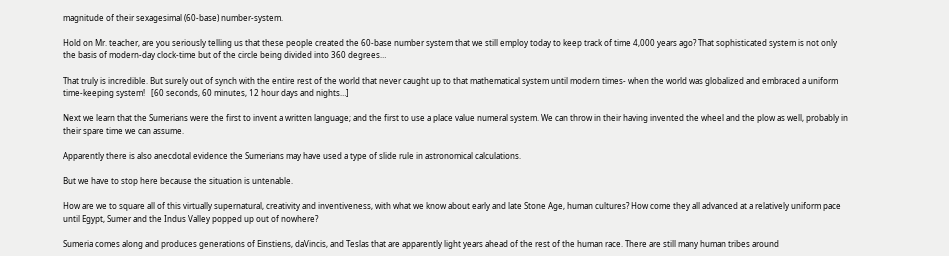magnitude of their sexagesimal (60-base) number-system.

Hold on Mr. teacher, are you seriously telling us that these people created the 60-base number system that we still employ today to keep track of time 4,000 years ago? That sophisticated system is not only the basis of modern-day clock-time but of the circle being divided into 360 degrees…

That truly is incredible. But surely out of synch with the entire rest of the world that never caught up to that mathematical system until modern times- when the world was globalized and embraced a uniform time-keeping system!   [60 seconds, 60 minutes, 12 hour days and nights…]

Next we learn that the Sumerians were the first to invent a written language; and the first to use a place value numeral system. We can throw in their having invented the wheel and the plow as well, probably in their spare time we can assume.

Apparently there is also anecdotal evidence the Sumerians may have used a type of slide rule in astronomical calculations.

But we have to stop here because the situation is untenable.

How are we to square all of this virtually supernatural, creativity and inventiveness, with what we know about early and late Stone Age, human cultures? How come they all advanced at a relatively uniform pace until Egypt, Sumer and the Indus Valley popped up out of nowhere?

Sumeria comes along and produces generations of Einstiens, daVincis, and Teslas that are apparently light years ahead of the rest of the human race. There are still many human tribes around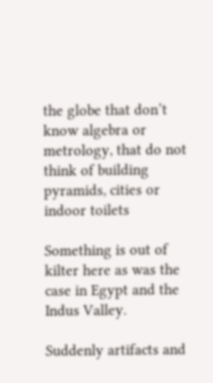the globe that don’t know algebra or metrology, that do not think of building pyramids, cities or indoor toilets

Something is out of kilter here as was the case in Egypt and the Indus Valley.

Suddenly artifacts and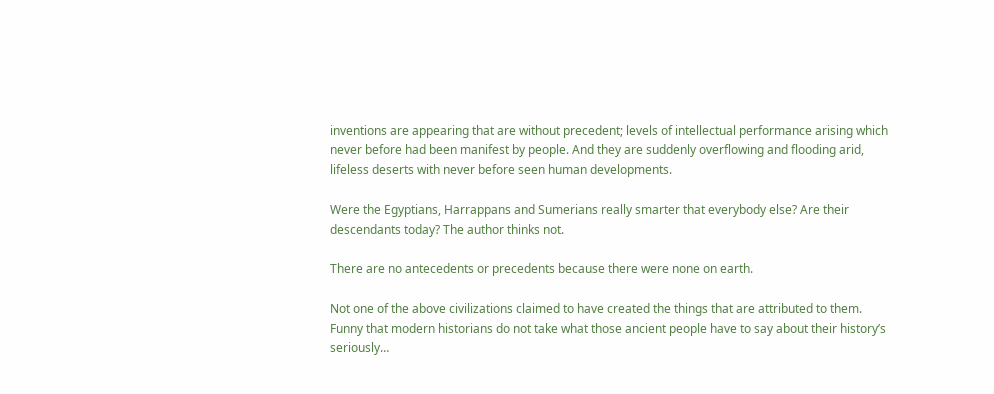inventions are appearing that are without precedent; levels of intellectual performance arising which never before had been manifest by people. And they are suddenly overflowing and flooding arid, lifeless deserts with never before seen human developments.

Were the Egyptians, Harrappans and Sumerians really smarter that everybody else? Are their descendants today? The author thinks not.

There are no antecedents or precedents because there were none on earth.

Not one of the above civilizations claimed to have created the things that are attributed to them. Funny that modern historians do not take what those ancient people have to say about their history’s seriously…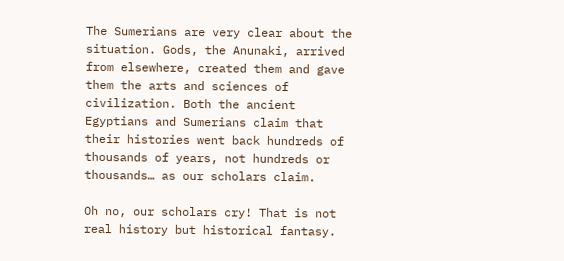The Sumerians are very clear about the situation. Gods, the Anunaki, arrived from elsewhere, created them and gave them the arts and sciences of civilization. Both the ancient Egyptians and Sumerians claim that their histories went back hundreds of thousands of years, not hundreds or thousands… as our scholars claim.

Oh no, our scholars cry! That is not real history but historical fantasy.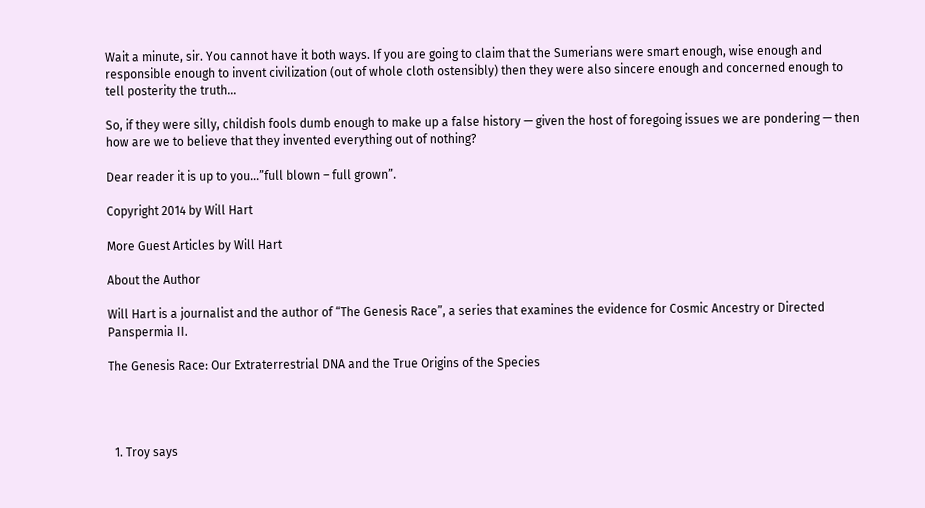Wait a minute, sir. You cannot have it both ways. If you are going to claim that the Sumerians were smart enough, wise enough and responsible enough to invent civilization (out of whole cloth ostensibly) then they were also sincere enough and concerned enough to tell posterity the truth…

So, if they were silly, childish fools dumb enough to make up a false history — given the host of foregoing issues we are pondering — then how are we to believe that they invented everything out of nothing?

Dear reader it is up to you…”full blown – full grown”.

Copyright 2014 by Will Hart

More Guest Articles by Will Hart

About the Author

Will Hart is a journalist and the author of “The Genesis Race”, a series that examines the evidence for Cosmic Ancestry or Directed Panspermia II.

The Genesis Race: Our Extraterrestrial DNA and the True Origins of the Species




  1. Troy says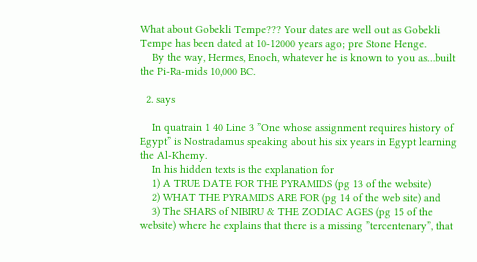What about Gobekli Tempe??? Your dates are well out as Gobekli Tempe has been dated at 10-12000 years ago; pre Stone Henge.
    By the way, Hermes, Enoch, whatever he is known to you as…built the Pi-Ra-mids 10,000 BC.

  2. says

    In quatrain 1 40 Line 3 ”One whose assignment requires history of Egypt” is Nostradamus speaking about his six years in Egypt learning the Al-Khemy.
    In his hidden texts is the explanation for
    1) A TRUE DATE FOR THE PYRAMIDS (pg 13 of the website)
    2) WHAT THE PYRAMIDS ARE FOR (pg 14 of the web site) and
    3) The SHARS of NIBIRU & THE ZODIAC AGES (pg 15 of the website) where he explains that there is a missing ”tercentenary”, that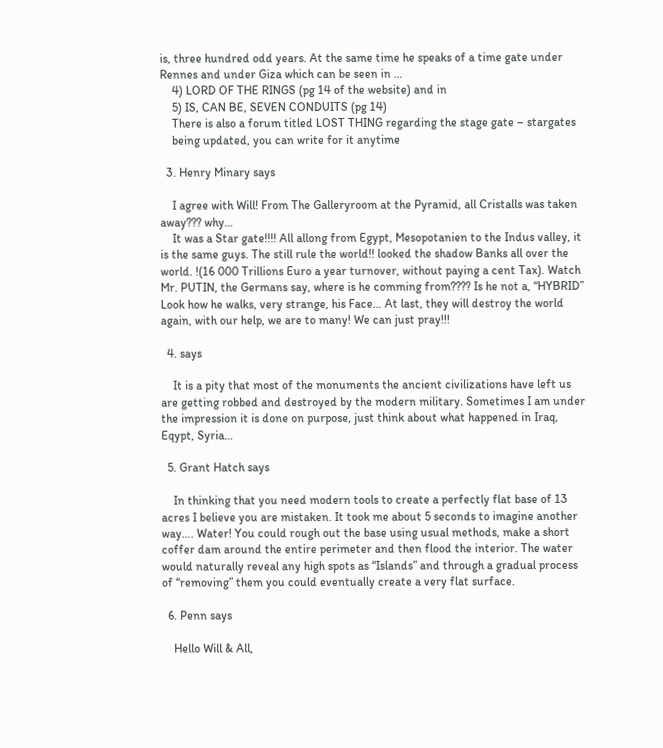is, three hundred odd years. At the same time he speaks of a time gate under Rennes and under Giza which can be seen in …
    4) LORD OF THE RINGS (pg 14 of the website) and in
    5) IS, CAN BE, SEVEN CONDUITS (pg 14)
    There is also a forum titled LOST THING regarding the stage gate – stargates
    being updated, you can write for it anytime

  3. Henry Minary says

    I agree with Will! From The Galleryroom at the Pyramid, all Cristalls was taken away??? why…
    It was a Star gate!!!! All allong from Egypt, Mesopotanien to the Indus valley, it is the same guys. The still rule the world!! looked the shadow Banks all over the world. !(16 000 Trillions Euro a year turnover, without paying a cent Tax). Watch Mr. PUTIN, the Germans say, where is he comming from???? Is he not a, “HYBRID” Look how he walks, very strange, his Face… At last, they will destroy the world again, with our help, we are to many! We can just pray!!!

  4. says

    It is a pity that most of the monuments the ancient civilizations have left us are getting robbed and destroyed by the modern military. Sometimes I am under the impression it is done on purpose, just think about what happened in Iraq, Eqypt, Syria…

  5. Grant Hatch says

    In thinking that you need modern tools to create a perfectly flat base of 13 acres I believe you are mistaken. It took me about 5 seconds to imagine another way…. Water! You could rough out the base using usual methods, make a short coffer dam around the entire perimeter and then flood the interior. The water would naturally reveal any high spots as “Islands” and through a gradual process of “removing” them you could eventually create a very flat surface.

  6. Penn says

    Hello Will & All,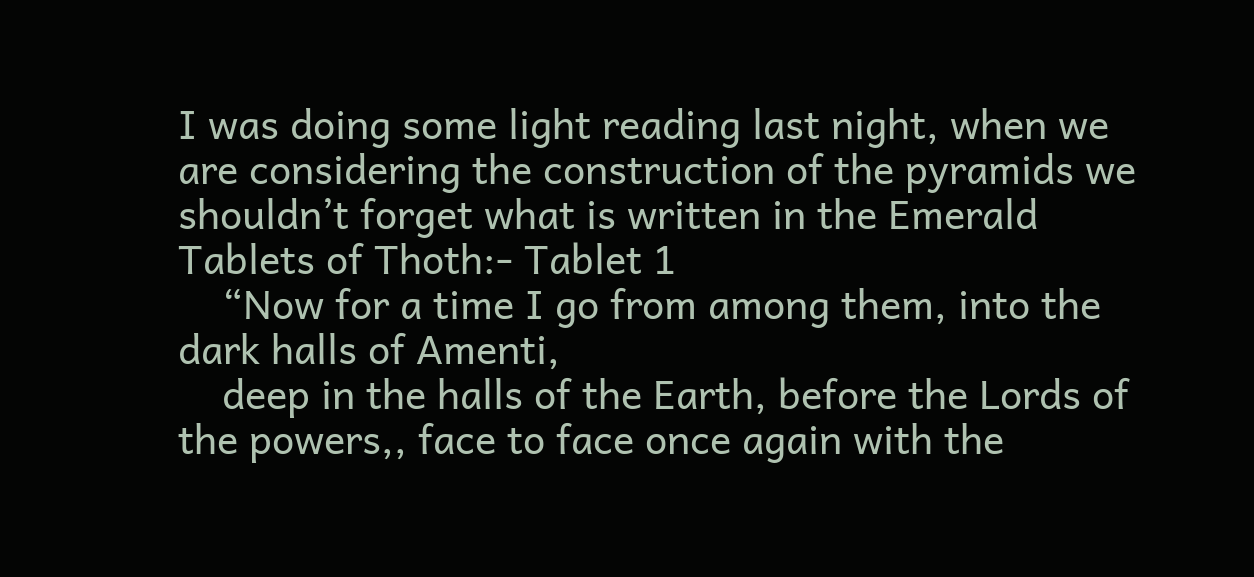I was doing some light reading last night, when we are considering the construction of the pyramids we shouldn’t forget what is written in the Emerald Tablets of Thoth:- Tablet 1
    “Now for a time I go from among them, into the dark halls of Amenti,
    deep in the halls of the Earth, before the Lords of the powers,, face to face once again with the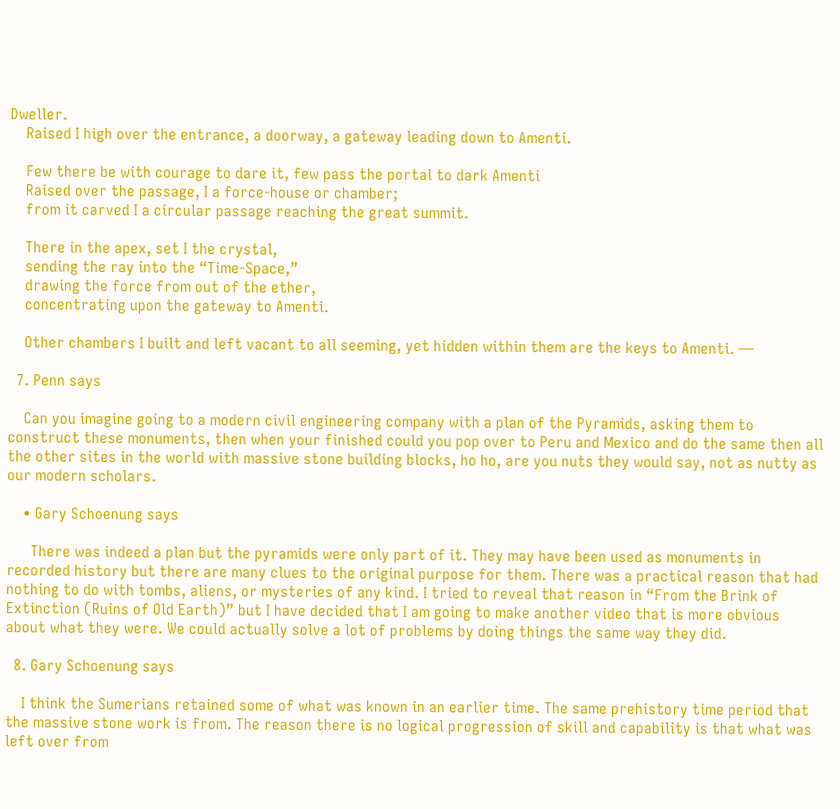Dweller.
    Raised I high over the entrance, a doorway, a gateway leading down to Amenti.

    Few there be with courage to dare it, few pass the portal to dark Amenti
    Raised over the passage, I a force-house or chamber;
    from it carved I a circular passage reaching the great summit.

    There in the apex, set I the crystal,
    sending the ray into the “Time-Space,”
    drawing the force from out of the ether,
    concentrating upon the gateway to Amenti.

    Other chambers I built and left vacant to all seeming, yet hidden within them are the keys to Amenti. —

  7. Penn says

    Can you imagine going to a modern civil engineering company with a plan of the Pyramids, asking them to construct these monuments, then when your finished could you pop over to Peru and Mexico and do the same then all the other sites in the world with massive stone building blocks, ho ho, are you nuts they would say, not as nutty as our modern scholars.

    • Gary Schoenung says

      There was indeed a plan but the pyramids were only part of it. They may have been used as monuments in recorded history but there are many clues to the original purpose for them. There was a practical reason that had nothing to do with tombs, aliens, or mysteries of any kind. I tried to reveal that reason in “From the Brink of Extinction (Ruins of Old Earth)” but I have decided that I am going to make another video that is more obvious about what they were. We could actually solve a lot of problems by doing things the same way they did.

  8. Gary Schoenung says

    I think the Sumerians retained some of what was known in an earlier time. The same prehistory time period that the massive stone work is from. The reason there is no logical progression of skill and capability is that what was left over from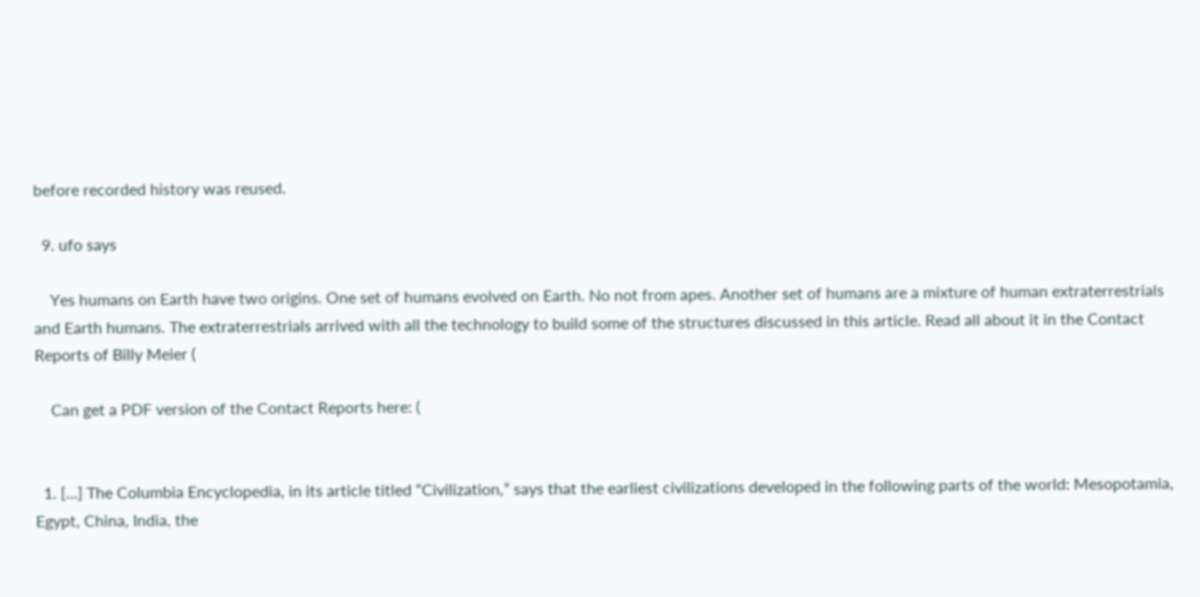before recorded history was reused.

  9. ufo says

    Yes humans on Earth have two origins. One set of humans evolved on Earth. No not from apes. Another set of humans are a mixture of human extraterrestrials and Earth humans. The extraterrestrials arrived with all the technology to build some of the structures discussed in this article. Read all about it in the Contact Reports of Billy Meier (

    Can get a PDF version of the Contact Reports here: (


  1. […] The Columbia Encyclopedia, in its article titled “Civilization,” says that the earliest civilizations developed in the following parts of the world: Mesopotamia, Egypt, China, India, the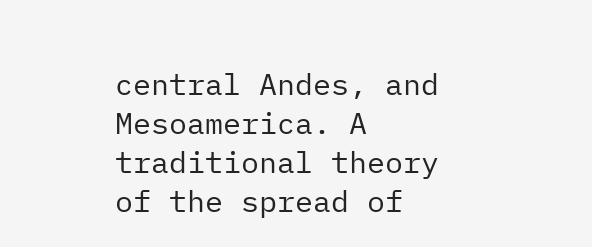central Andes, and Mesoamerica. A traditional theory of the spread of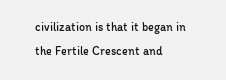civilization is that it began in the Fertile Crescent and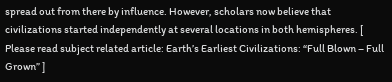spread out from there by influence. However, scholars now believe that civilizations started independently at several locations in both hemispheres. [ Please read subject related article: Earth’s Earliest Civilizations: “Full Blown – Full Grown” ]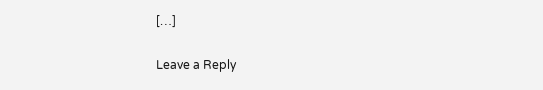[…]

Leave a Reply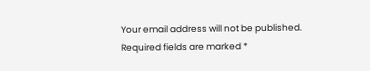Your email address will not be published. Required fields are marked *